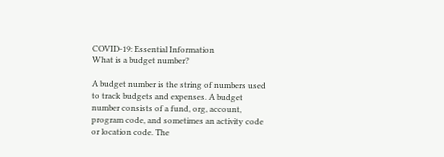COVID-19: Essential Information
What is a budget number?

A budget number is the string of numbers used to track budgets and expenses. A budget number consists of a fund, org, account, program code, and sometimes an activity code or location code. The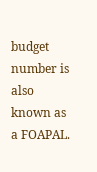budget number is also known as a FOAPAL.